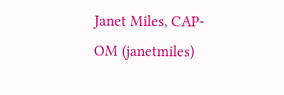Janet Miles, CAP-OM (janetmiles)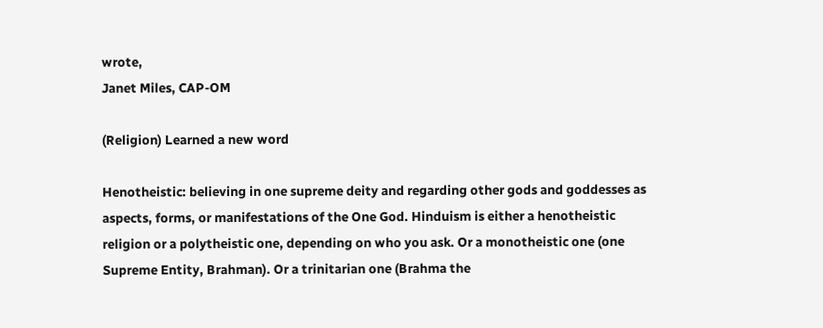wrote,
Janet Miles, CAP-OM

(Religion) Learned a new word

Henotheistic: believing in one supreme deity and regarding other gods and goddesses as aspects, forms, or manifestations of the One God. Hinduism is either a henotheistic religion or a polytheistic one, depending on who you ask. Or a monotheistic one (one Supreme Entity, Brahman). Or a trinitarian one (Brahma the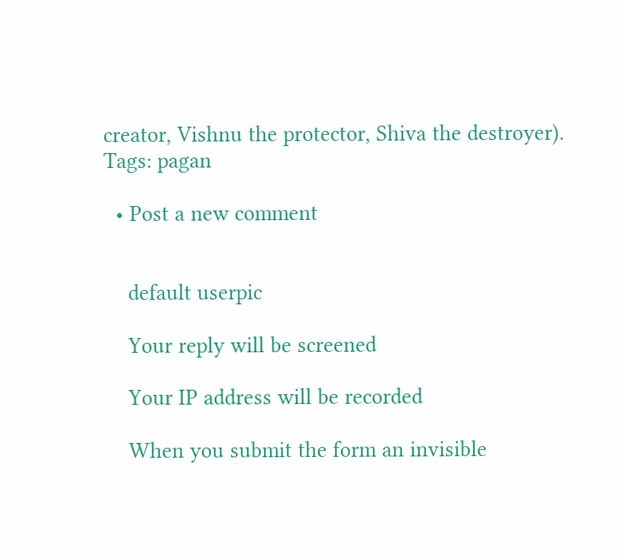creator, Vishnu the protector, Shiva the destroyer).
Tags: pagan

  • Post a new comment


    default userpic

    Your reply will be screened

    Your IP address will be recorded

    When you submit the form an invisible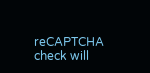reCAPTCHA check will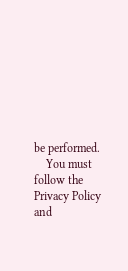be performed.
    You must follow the Privacy Policy and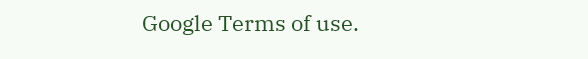Google Terms of use.